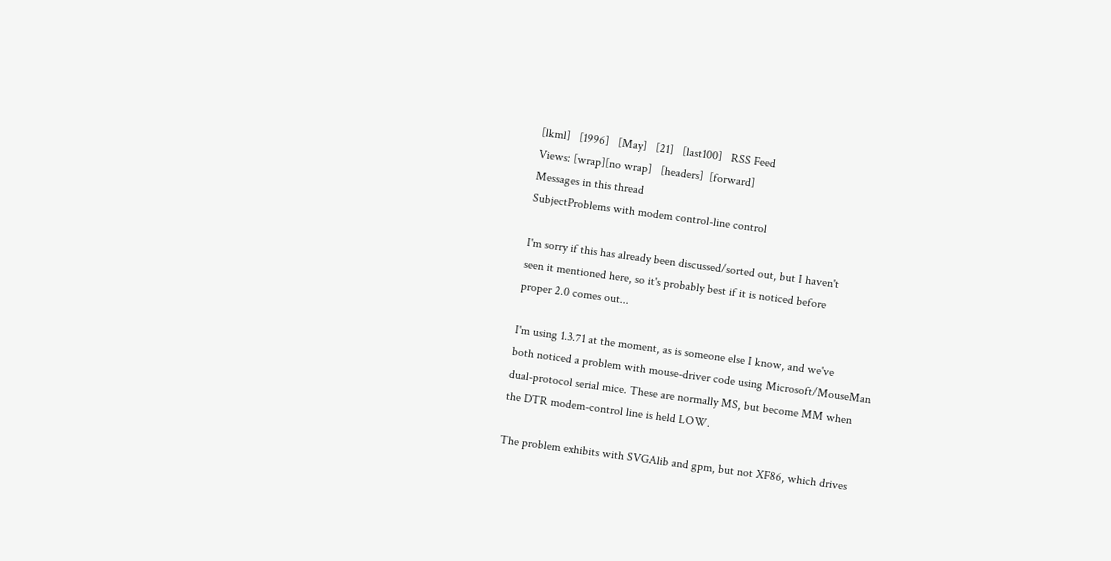[lkml]   [1996]   [May]   [21]   [last100]   RSS Feed
Views: [wrap][no wrap]   [headers]  [forward]
Messages in this thread
SubjectProblems with modem control-line control

I'm sorry if this has already been discussed/sorted out, but I haven't
seen it mentioned here, so it's probably best if it is noticed before
proper 2.0 comes out...

I'm using 1.3.71 at the moment, as is someone else I know, and we've
both noticed a problem with mouse-driver code using Microsoft/MouseMan
dual-protocol serial mice. These are normally MS, but become MM when
the DTR modem-control line is held LOW.

The problem exhibits with SVGAlib and gpm, but not XF86, which drives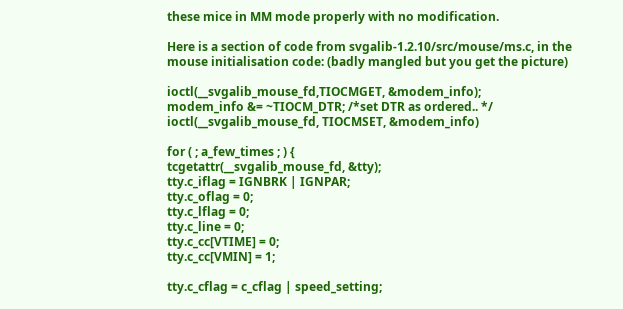these mice in MM mode properly with no modification.

Here is a section of code from svgalib-1.2.10/src/mouse/ms.c, in the
mouse initialisation code: (badly mangled but you get the picture)

ioctl(__svgalib_mouse_fd,TIOCMGET, &modem_info);
modem_info &= ~TIOCM_DTR; /*set DTR as ordered.. */
ioctl(__svgalib_mouse_fd, TIOCMSET, &modem_info)

for ( ; a_few_times ; ) {
tcgetattr(__svgalib_mouse_fd, &tty);
tty.c_iflag = IGNBRK | IGNPAR;
tty.c_oflag = 0;
tty.c_lflag = 0;
tty.c_line = 0;
tty.c_cc[VTIME] = 0;
tty.c_cc[VMIN] = 1;

tty.c_cflag = c_cflag | speed_setting;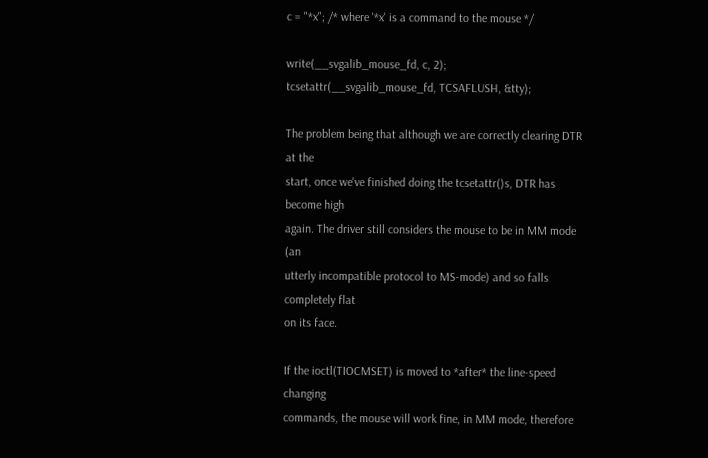c = "*x"; /* where '*x' is a command to the mouse */

write(__svgalib_mouse_fd, c, 2);
tcsetattr(__svgalib_mouse_fd, TCSAFLUSH, &tty);

The problem being that although we are correctly clearing DTR at the
start, once we've finished doing the tcsetattr()s, DTR has become high
again. The driver still considers the mouse to be in MM mode (an
utterly incompatible protocol to MS-mode) and so falls completely flat
on its face.

If the ioctl(TIOCMSET) is moved to *after* the line-speed changing
commands, the mouse will work fine, in MM mode, therefore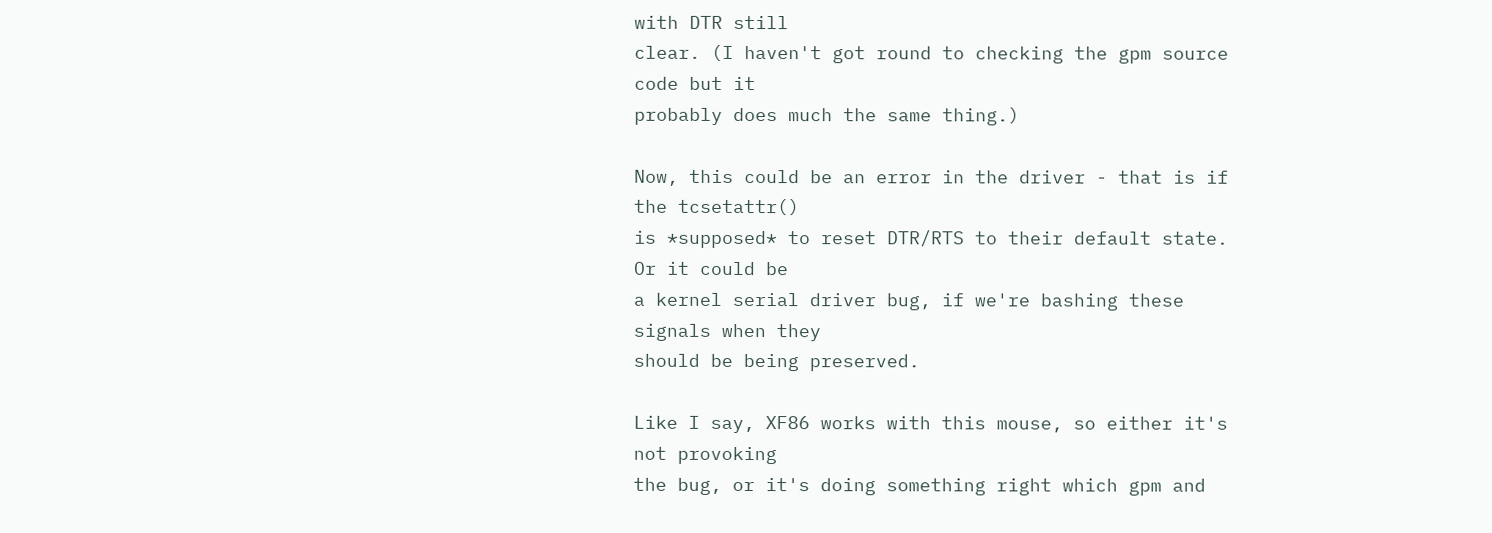with DTR still
clear. (I haven't got round to checking the gpm source code but it
probably does much the same thing.)

Now, this could be an error in the driver - that is if the tcsetattr()
is *supposed* to reset DTR/RTS to their default state. Or it could be
a kernel serial driver bug, if we're bashing these signals when they
should be being preserved.

Like I say, XF86 works with this mouse, so either it's not provoking
the bug, or it's doing something right which gpm and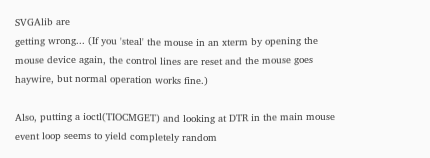SVGAlib are
getting wrong... (If you 'steal' the mouse in an xterm by opening the
mouse device again, the control lines are reset and the mouse goes
haywire, but normal operation works fine.)

Also, putting a ioctl(TIOCMGET) and looking at DTR in the main mouse
event loop seems to yield completely random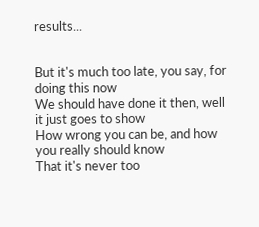results...


But it's much too late, you say, for doing this now
We should have done it then, well it just goes to show
How wrong you can be, and how you really should know
That it's never too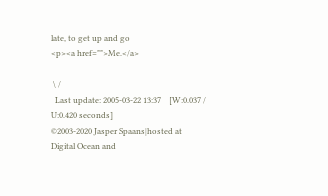late, to get up and go
<p><a href="">Me.</a>

 \ /
  Last update: 2005-03-22 13:37    [W:0.037 / U:0.420 seconds]
©2003-2020 Jasper Spaans|hosted at Digital Ocean and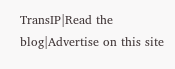TransIP|Read the blog|Advertise on this site